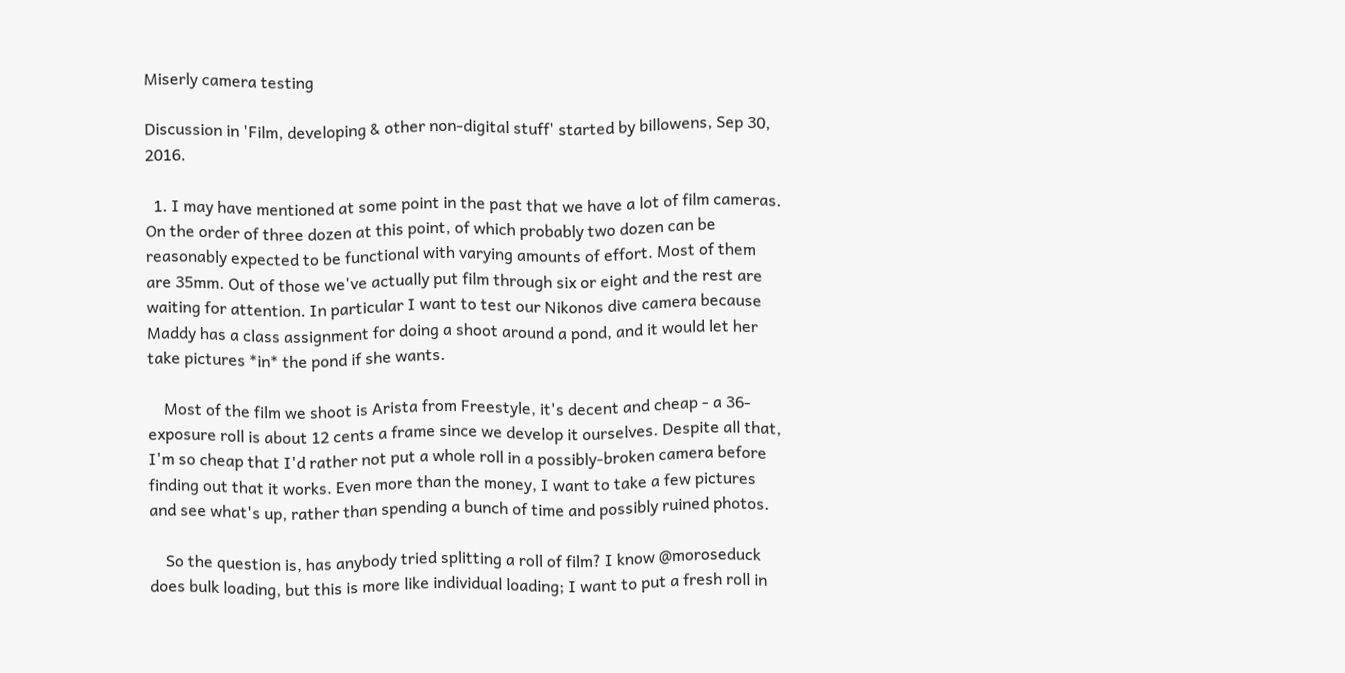Miserly camera testing

Discussion in 'Film, developing & other non-digital stuff' started by billowens, Sep 30, 2016.

  1. I may have mentioned at some point in the past that we have a lot of film cameras. On the order of three dozen at this point, of which probably two dozen can be reasonably expected to be functional with varying amounts of effort. Most of them are 35mm. Out of those we've actually put film through six or eight and the rest are waiting for attention. In particular I want to test our Nikonos dive camera because Maddy has a class assignment for doing a shoot around a pond, and it would let her take pictures *in* the pond if she wants.

    Most of the film we shoot is Arista from Freestyle, it's decent and cheap - a 36-exposure roll is about 12 cents a frame since we develop it ourselves. Despite all that, I'm so cheap that I'd rather not put a whole roll in a possibly-broken camera before finding out that it works. Even more than the money, I want to take a few pictures and see what's up, rather than spending a bunch of time and possibly ruined photos.

    So the question is, has anybody tried splitting a roll of film? I know @moroseduck does bulk loading, but this is more like individual loading; I want to put a fresh roll in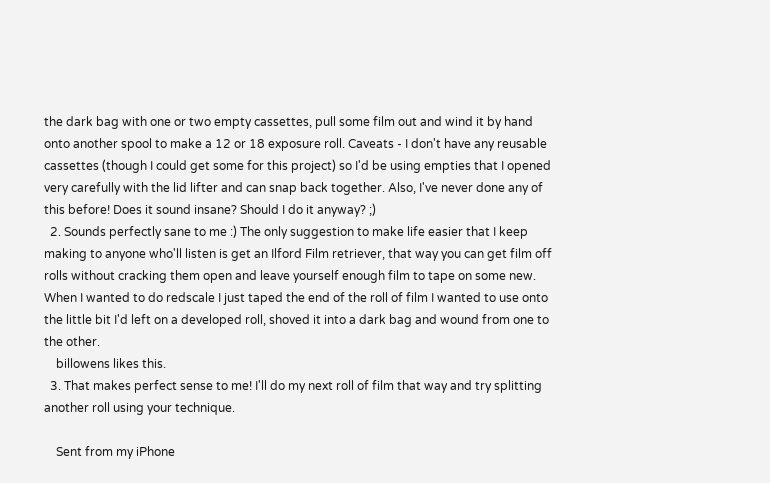the dark bag with one or two empty cassettes, pull some film out and wind it by hand onto another spool to make a 12 or 18 exposure roll. Caveats - I don't have any reusable cassettes (though I could get some for this project) so I'd be using empties that I opened very carefully with the lid lifter and can snap back together. Also, I've never done any of this before! Does it sound insane? Should I do it anyway? ;)
  2. Sounds perfectly sane to me :) The only suggestion to make life easier that I keep making to anyone who'll listen is get an Ilford Film retriever, that way you can get film off rolls without cracking them open and leave yourself enough film to tape on some new. When I wanted to do redscale I just taped the end of the roll of film I wanted to use onto the little bit I'd left on a developed roll, shoved it into a dark bag and wound from one to the other.
    billowens likes this.
  3. That makes perfect sense to me! I'll do my next roll of film that way and try splitting another roll using your technique.

    Sent from my iPhone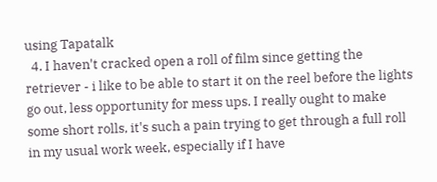using Tapatalk
  4. I haven't cracked open a roll of film since getting the retriever - i like to be able to start it on the reel before the lights go out, less opportunity for mess ups. I really ought to make some short rolls, it's such a pain trying to get through a full roll in my usual work week, especially if I have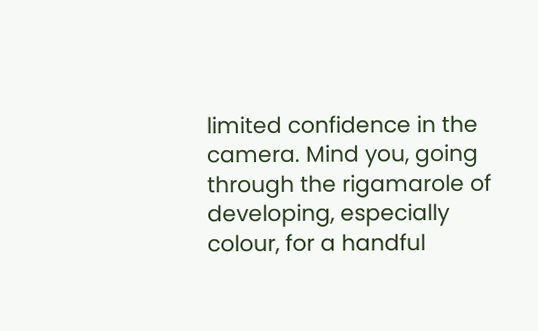limited confidence in the camera. Mind you, going through the rigamarole of developing, especially colour, for a handful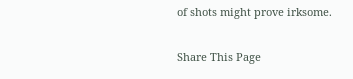of shots might prove irksome.

Share This Page